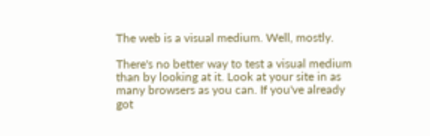The web is a visual medium. Well, mostly.

There's no better way to test a visual medium than by looking at it. Look at your site in as many browsers as you can. If you've already got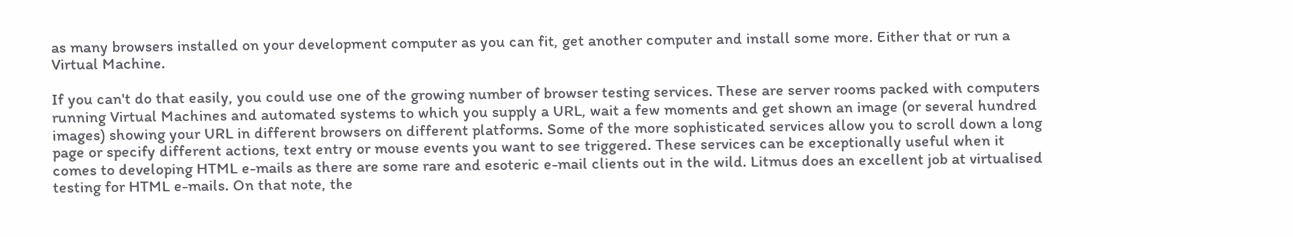as many browsers installed on your development computer as you can fit, get another computer and install some more. Either that or run a Virtual Machine.

If you can't do that easily, you could use one of the growing number of browser testing services. These are server rooms packed with computers running Virtual Machines and automated systems to which you supply a URL, wait a few moments and get shown an image (or several hundred images) showing your URL in different browsers on different platforms. Some of the more sophisticated services allow you to scroll down a long page or specify different actions, text entry or mouse events you want to see triggered. These services can be exceptionally useful when it comes to developing HTML e-mails as there are some rare and esoteric e-mail clients out in the wild. Litmus does an excellent job at virtualised testing for HTML e-mails. On that note, the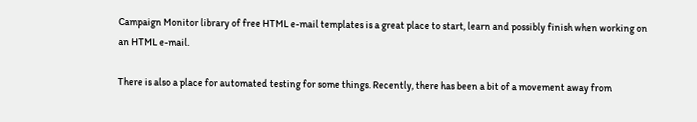Campaign Monitor library of free HTML e-mail templates is a great place to start, learn and possibly finish when working on an HTML e-mail.

There is also a place for automated testing for some things. Recently, there has been a bit of a movement away from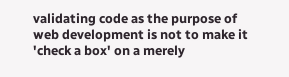validating code as the purpose of web development is not to make it 'check a box' on a merely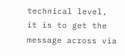technical level, it is to get the message across via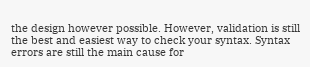the design however possible. However, validation is still the best and easiest way to check your syntax. Syntax errors are still the main cause for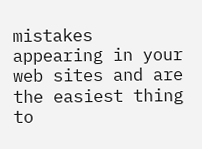mistakes appearing in your web sites and are the easiest thing to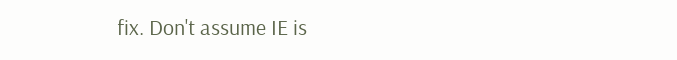fix. Don't assume IE is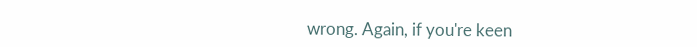wrong. Again, if you're keen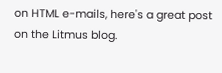on HTML e-mails, here's a great post on the Litmus blog.